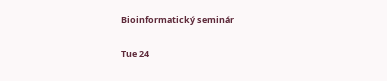Bioinformatický seminár

Tue 24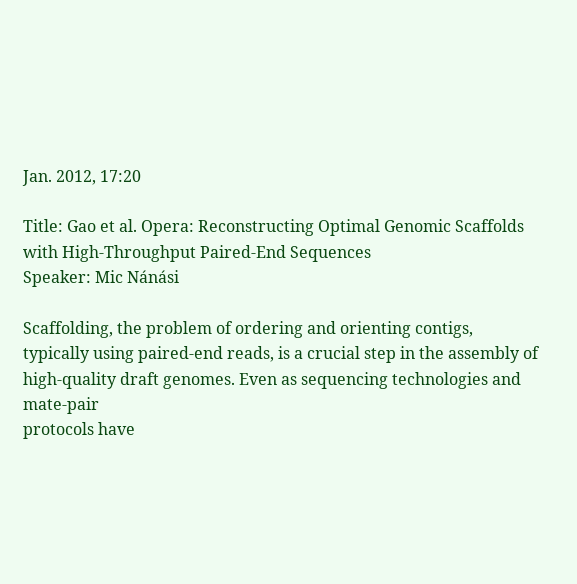Jan. 2012, 17:20

Title: Gao et al. Opera: Reconstructing Optimal Genomic Scaffolds with High-Throughput Paired-End Sequences
Speaker: Mic Nánási

Scaffolding, the problem of ordering and orienting contigs,
typically using paired-end reads, is a crucial step in the assembly of
high-quality draft genomes. Even as sequencing technologies and mate-pair
protocols have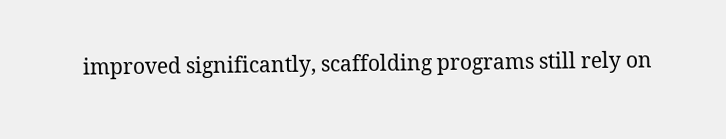improved significantly, scaffolding programs still rely on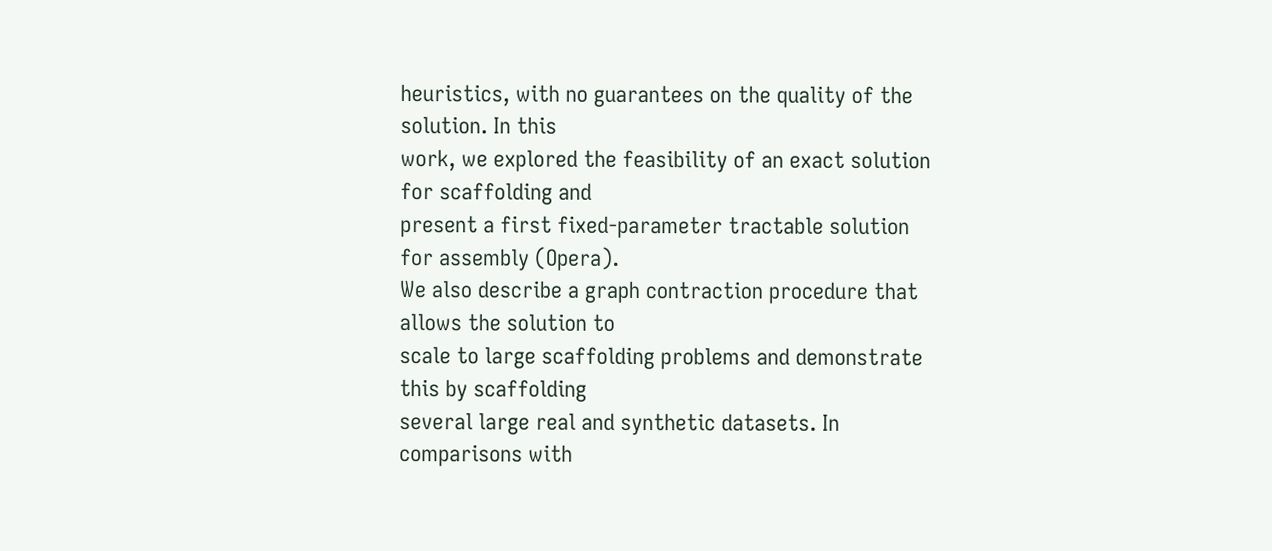heuristics, with no guarantees on the quality of the solution. In this
work, we explored the feasibility of an exact solution for scaffolding and
present a first fixed-parameter tractable solution for assembly (Opera).
We also describe a graph contraction procedure that allows the solution to
scale to large scaffolding problems and demonstrate this by scaffolding
several large real and synthetic datasets. In comparisons with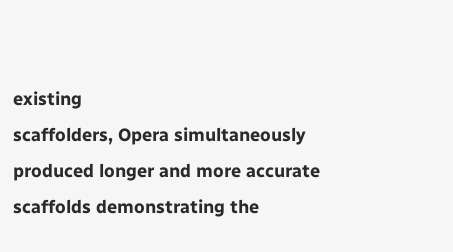existing
scaffolders, Opera simultaneously produced longer and more accurate
scaffolds demonstrating the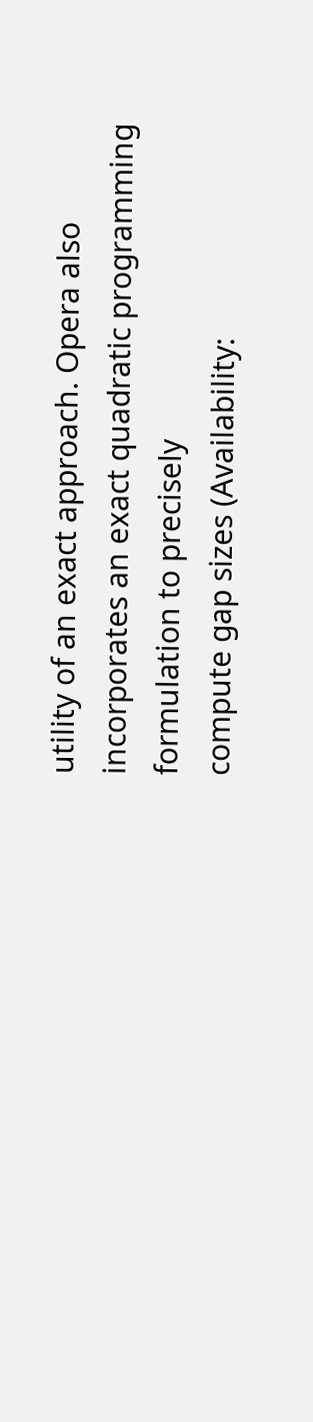utility of an exact approach. Opera also
incorporates an exact quadratic programming formulation to precisely
compute gap sizes (Availability: